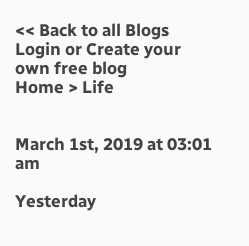<< Back to all Blogs
Login or Create your own free blog
Home > Life


March 1st, 2019 at 03:01 am

Yesterday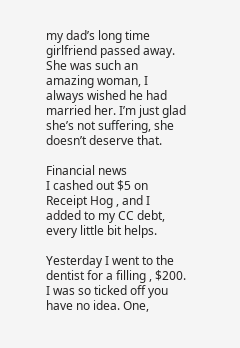my dad’s long time girlfriend passed away. She was such an amazing woman, I always wished he had married her. I’m just glad she’s not suffering, she doesn’t deserve that.

Financial news
I cashed out $5 on Receipt Hog , and I added to my CC debt, every little bit helps.

Yesterday I went to the dentist for a filling , $200. I was so ticked off you have no idea. One,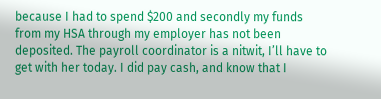because I had to spend $200 and secondly my funds from my HSA through my employer has not been deposited. The payroll coordinator is a nitwit, I’ll have to get with her today. I did pay cash, and know that I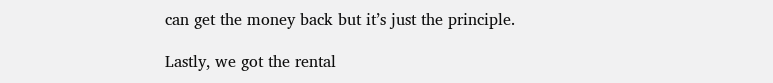can get the money back but it’s just the principle.

Lastly, we got the rental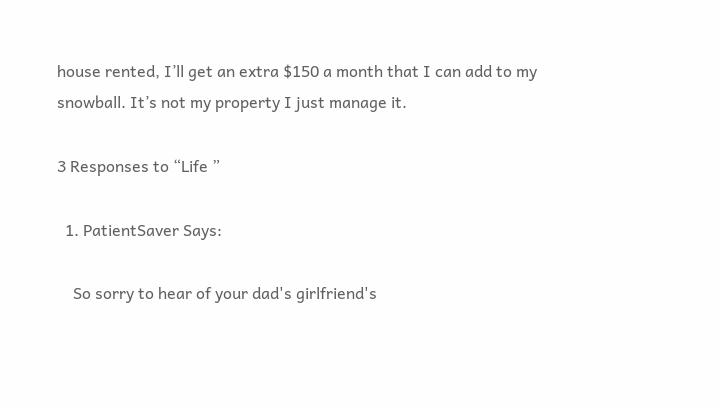house rented, I’ll get an extra $150 a month that I can add to my snowball. It’s not my property I just manage it.

3 Responses to “Life ”

  1. PatientSaver Says:

    So sorry to hear of your dad's girlfriend's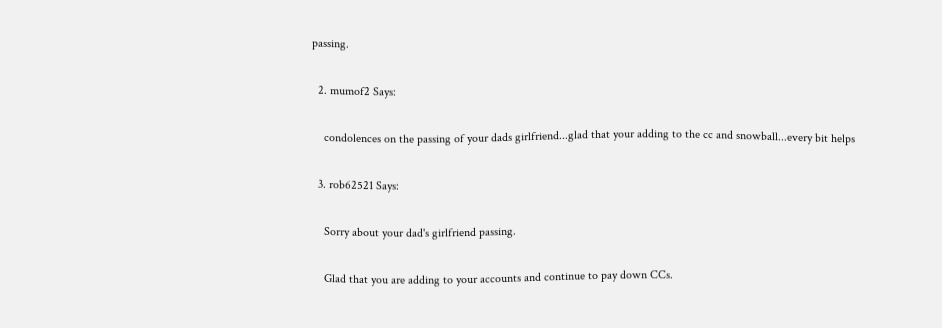passing.

  2. mumof2 Says:

    condolences on the passing of your dads girlfriend...glad that your adding to the cc and snowball...every bit helps

  3. rob62521 Says:

    Sorry about your dad's girlfriend passing.

    Glad that you are adding to your accounts and continue to pay down CCs.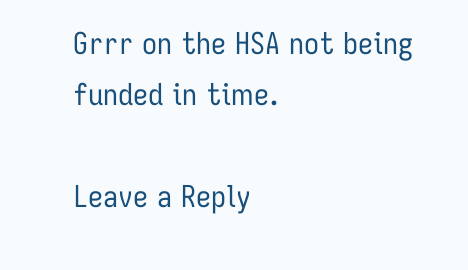Grrr on the HSA not being funded in time.

Leave a Reply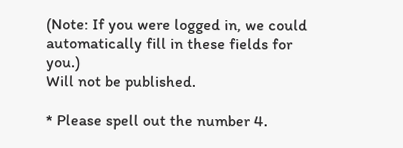(Note: If you were logged in, we could automatically fill in these fields for you.)
Will not be published.

* Please spell out the number 4.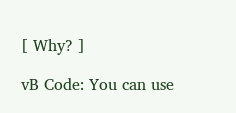[ Why? ]

vB Code: You can use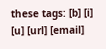these tags: [b] [i] [u] [url] [email]